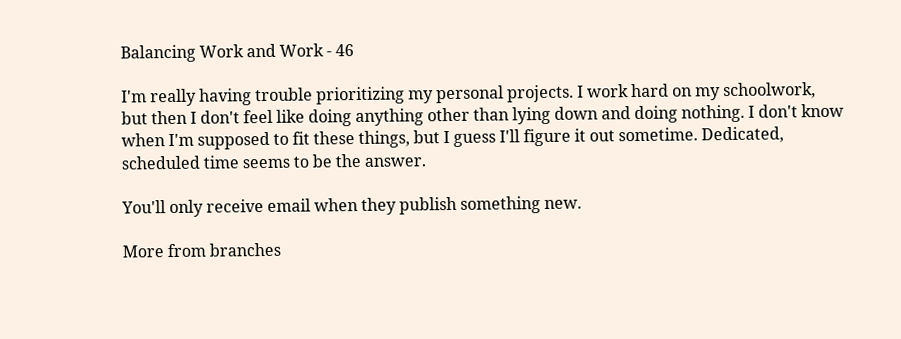Balancing Work and Work - 46

I'm really having trouble prioritizing my personal projects. I work hard on my schoolwork, but then I don't feel like doing anything other than lying down and doing nothing. I don't know when I'm supposed to fit these things, but I guess I'll figure it out sometime. Dedicated, scheduled time seems to be the answer.

You'll only receive email when they publish something new.

More from branches